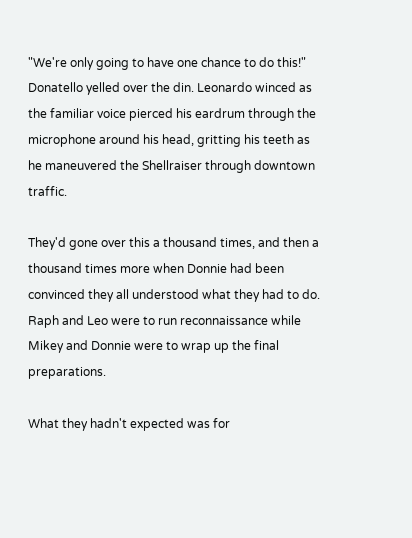"We're only going to have one chance to do this!" Donatello yelled over the din. Leonardo winced as the familiar voice pierced his eardrum through the microphone around his head, gritting his teeth as he maneuvered the Shellraiser through downtown traffic.

They'd gone over this a thousand times, and then a thousand times more when Donnie had been convinced they all understood what they had to do. Raph and Leo were to run reconnaissance while Mikey and Donnie were to wrap up the final preparations.

What they hadn't expected was for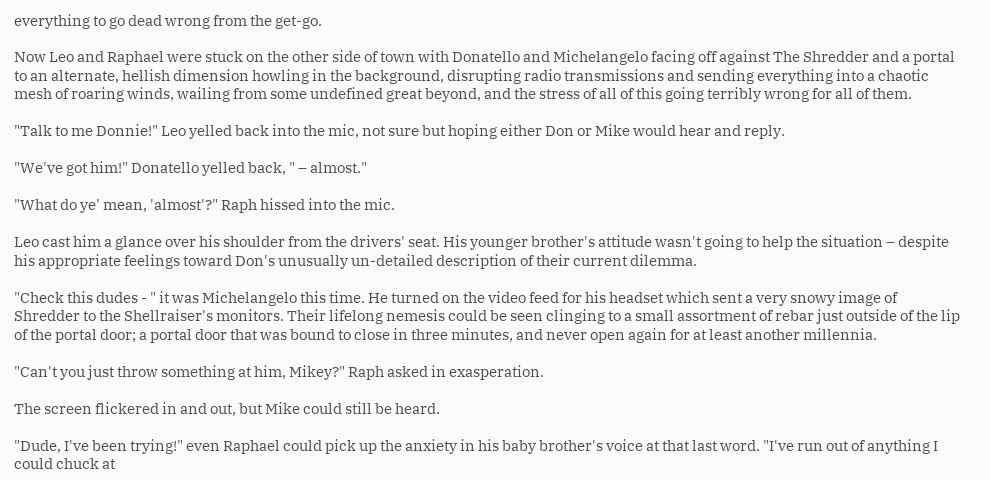everything to go dead wrong from the get-go.

Now Leo and Raphael were stuck on the other side of town with Donatello and Michelangelo facing off against The Shredder and a portal to an alternate, hellish dimension howling in the background, disrupting radio transmissions and sending everything into a chaotic mesh of roaring winds, wailing from some undefined great beyond, and the stress of all of this going terribly wrong for all of them.

"Talk to me Donnie!" Leo yelled back into the mic, not sure but hoping either Don or Mike would hear and reply.

"We've got him!" Donatello yelled back, " – almost."

"What do ye' mean, 'almost'?" Raph hissed into the mic.

Leo cast him a glance over his shoulder from the drivers' seat. His younger brother's attitude wasn't going to help the situation – despite his appropriate feelings toward Don's unusually un-detailed description of their current dilemma.

"Check this dudes - " it was Michelangelo this time. He turned on the video feed for his headset which sent a very snowy image of Shredder to the Shellraiser's monitors. Their lifelong nemesis could be seen clinging to a small assortment of rebar just outside of the lip of the portal door; a portal door that was bound to close in three minutes, and never open again for at least another millennia.

"Can't you just throw something at him, Mikey?" Raph asked in exasperation.

The screen flickered in and out, but Mike could still be heard.

"Dude, I've been trying!" even Raphael could pick up the anxiety in his baby brother's voice at that last word. "I've run out of anything I could chuck at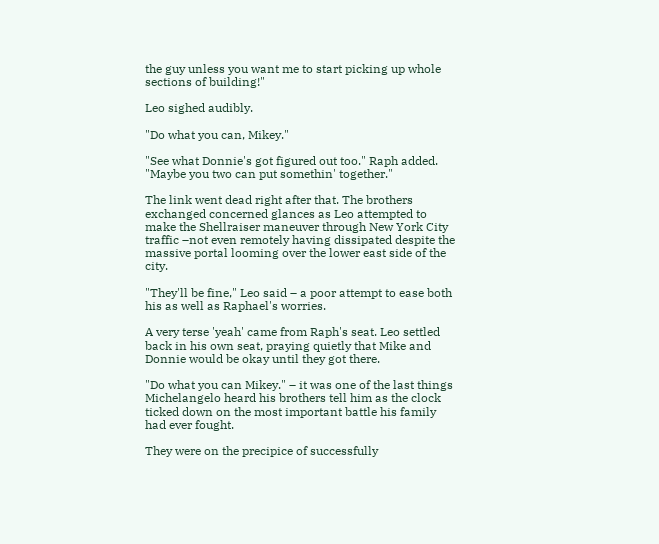the guy unless you want me to start picking up whole sections of building!"

Leo sighed audibly.

"Do what you can, Mikey."

"See what Donnie's got figured out too." Raph added. "Maybe you two can put somethin' together."

The link went dead right after that. The brothers exchanged concerned glances as Leo attempted to make the Shellraiser maneuver through New York City traffic –not even remotely having dissipated despite the massive portal looming over the lower east side of the city.

"They'll be fine," Leo said – a poor attempt to ease both his as well as Raphael's worries.

A very terse 'yeah' came from Raph's seat. Leo settled back in his own seat, praying quietly that Mike and Donnie would be okay until they got there.

"Do what you can Mikey." – it was one of the last things Michelangelo heard his brothers tell him as the clock ticked down on the most important battle his family had ever fought.

They were on the precipice of successfully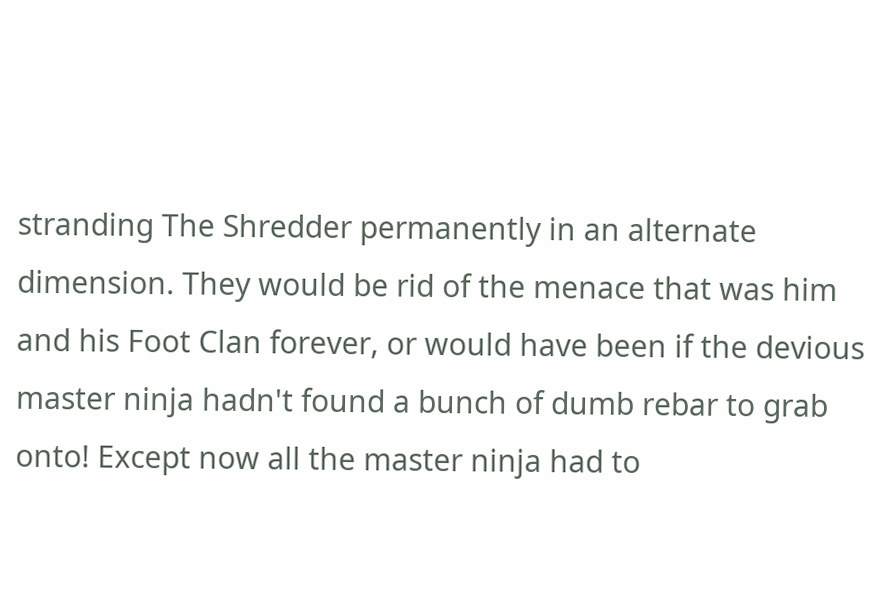stranding The Shredder permanently in an alternate dimension. They would be rid of the menace that was him and his Foot Clan forever, or would have been if the devious master ninja hadn't found a bunch of dumb rebar to grab onto! Except now all the master ninja had to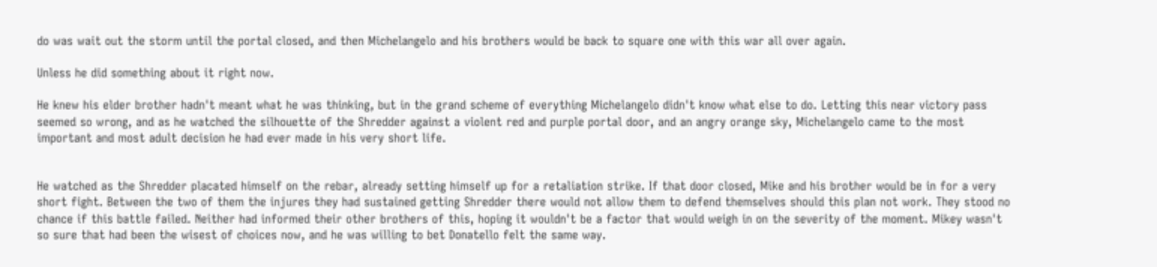do was wait out the storm until the portal closed, and then Michelangelo and his brothers would be back to square one with this war all over again.

Unless he did something about it right now.

He knew his elder brother hadn't meant what he was thinking, but in the grand scheme of everything Michelangelo didn't know what else to do. Letting this near victory pass seemed so wrong, and as he watched the silhouette of the Shredder against a violent red and purple portal door, and an angry orange sky, Michelangelo came to the most important and most adult decision he had ever made in his very short life.


He watched as the Shredder placated himself on the rebar, already setting himself up for a retaliation strike. If that door closed, Mike and his brother would be in for a very short fight. Between the two of them the injures they had sustained getting Shredder there would not allow them to defend themselves should this plan not work. They stood no chance if this battle failed. Neither had informed their other brothers of this, hoping it wouldn't be a factor that would weigh in on the severity of the moment. Mikey wasn't so sure that had been the wisest of choices now, and he was willing to bet Donatello felt the same way.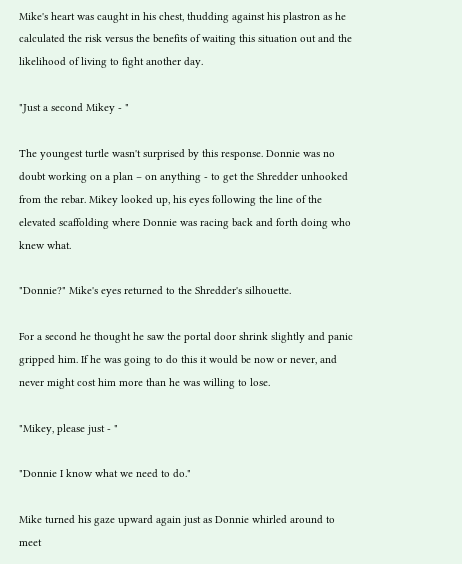Mike's heart was caught in his chest, thudding against his plastron as he calculated the risk versus the benefits of waiting this situation out and the likelihood of living to fight another day.

"Just a second Mikey - "

The youngest turtle wasn't surprised by this response. Donnie was no doubt working on a plan – on anything - to get the Shredder unhooked from the rebar. Mikey looked up, his eyes following the line of the elevated scaffolding where Donnie was racing back and forth doing who knew what.

"Donnie?" Mike's eyes returned to the Shredder's silhouette.

For a second he thought he saw the portal door shrink slightly and panic gripped him. If he was going to do this it would be now or never, and never might cost him more than he was willing to lose.

"Mikey, please just - "

"Donnie I know what we need to do."

Mike turned his gaze upward again just as Donnie whirled around to meet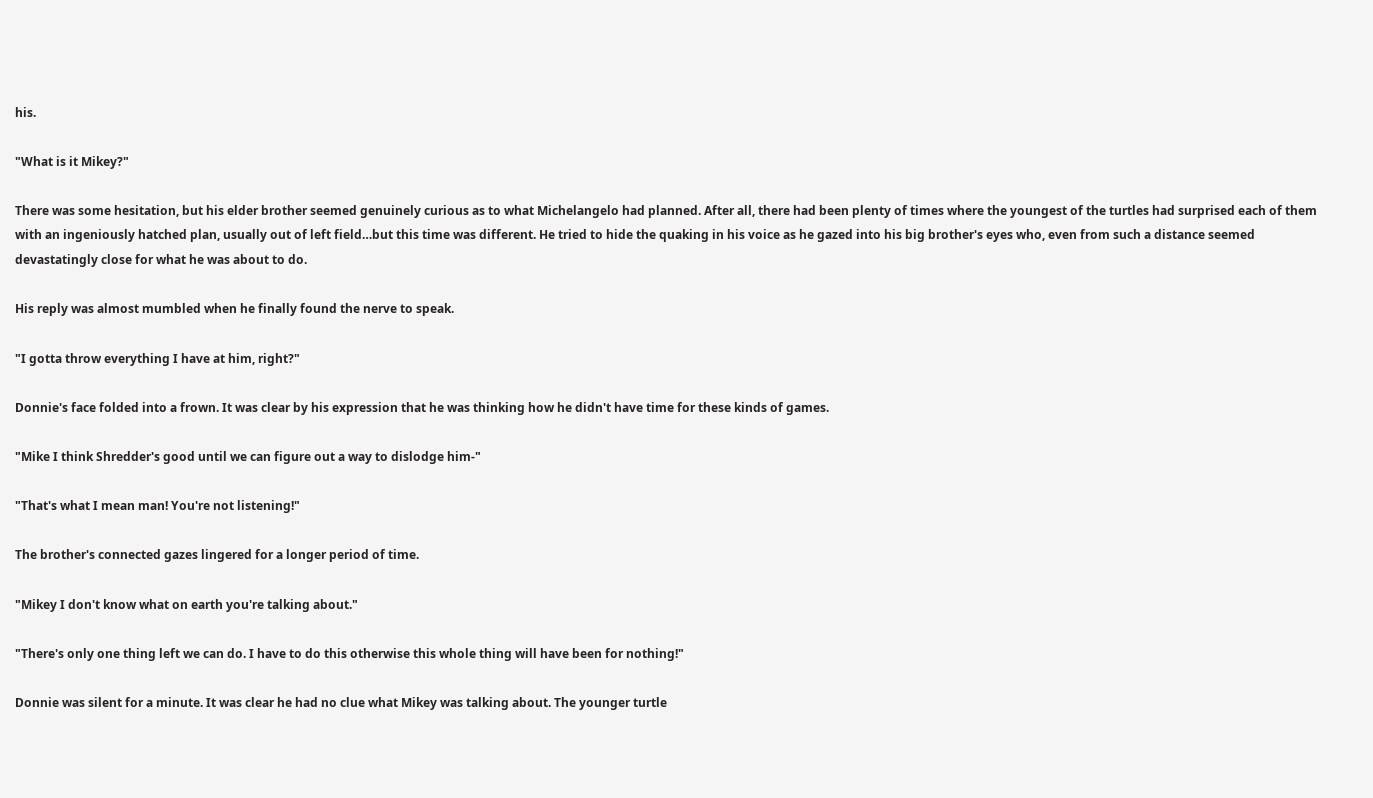his.

"What is it Mikey?"

There was some hesitation, but his elder brother seemed genuinely curious as to what Michelangelo had planned. After all, there had been plenty of times where the youngest of the turtles had surprised each of them with an ingeniously hatched plan, usually out of left field…but this time was different. He tried to hide the quaking in his voice as he gazed into his big brother's eyes who, even from such a distance seemed devastatingly close for what he was about to do.

His reply was almost mumbled when he finally found the nerve to speak.

"I gotta throw everything I have at him, right?"

Donnie's face folded into a frown. It was clear by his expression that he was thinking how he didn't have time for these kinds of games.

"Mike I think Shredder's good until we can figure out a way to dislodge him-"

"That's what I mean man! You're not listening!"

The brother's connected gazes lingered for a longer period of time.

"Mikey I don't know what on earth you're talking about."

"There's only one thing left we can do. I have to do this otherwise this whole thing will have been for nothing!"

Donnie was silent for a minute. It was clear he had no clue what Mikey was talking about. The younger turtle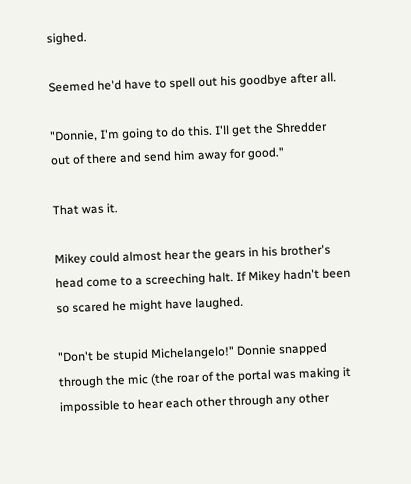sighed.

Seemed he'd have to spell out his goodbye after all.

"Donnie, I'm going to do this. I'll get the Shredder out of there and send him away for good."

That was it.

Mikey could almost hear the gears in his brother's head come to a screeching halt. If Mikey hadn't been so scared he might have laughed.

"Don't be stupid Michelangelo!" Donnie snapped through the mic (the roar of the portal was making it impossible to hear each other through any other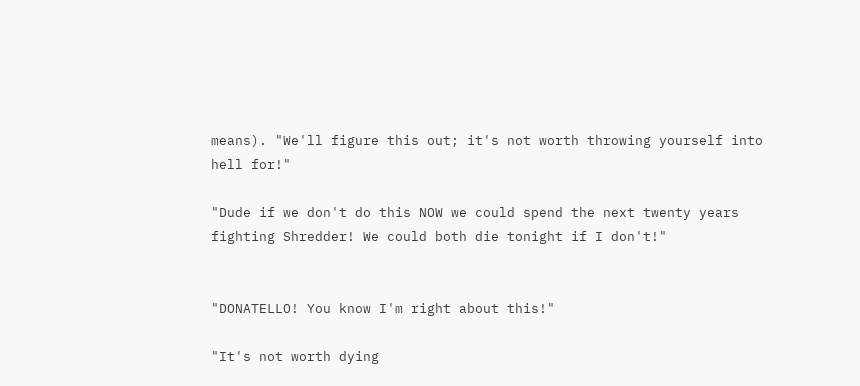means). "We'll figure this out; it's not worth throwing yourself into hell for!"

"Dude if we don't do this NOW we could spend the next twenty years fighting Shredder! We could both die tonight if I don't!"


"DONATELLO! You know I'm right about this!"

"It's not worth dying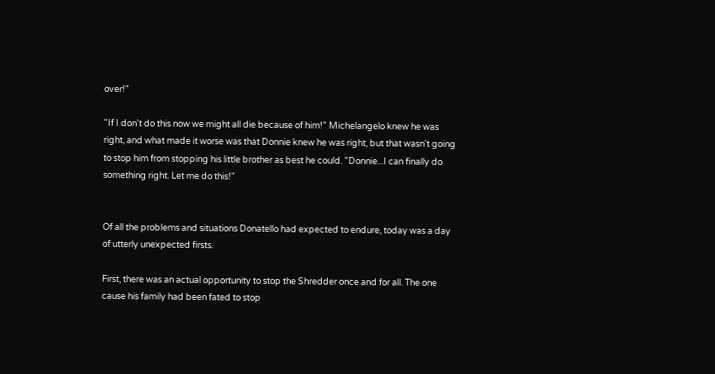over!"

"If I don't do this now we might all die because of him!" Michelangelo knew he was right, and what made it worse was that Donnie knew he was right, but that wasn't going to stop him from stopping his little brother as best he could. "Donnie...I can finally do something right. Let me do this!"


Of all the problems and situations Donatello had expected to endure, today was a day of utterly unexpected firsts.

First, there was an actual opportunity to stop the Shredder once and for all. The one cause his family had been fated to stop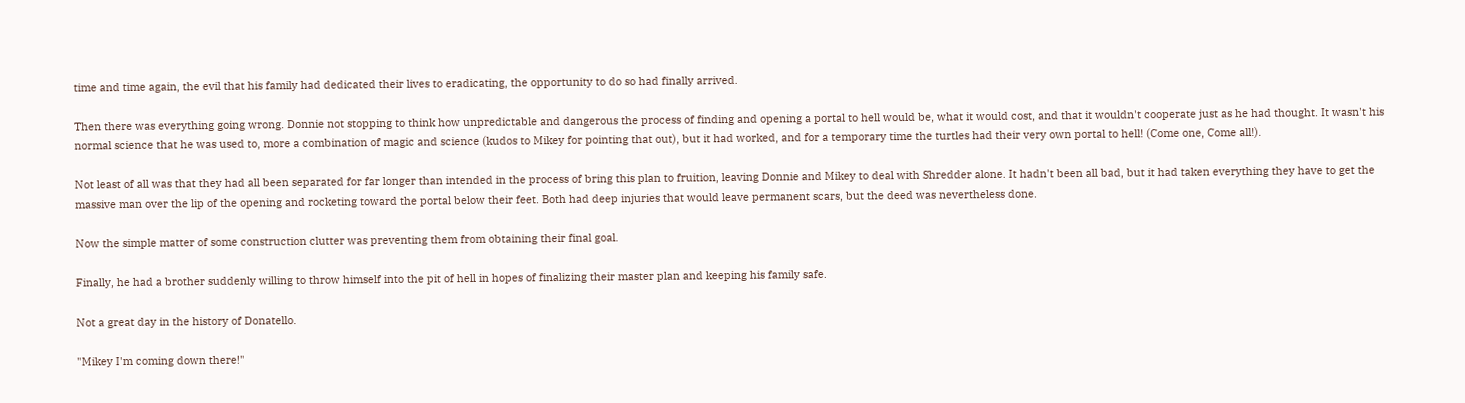time and time again, the evil that his family had dedicated their lives to eradicating, the opportunity to do so had finally arrived.

Then there was everything going wrong. Donnie not stopping to think how unpredictable and dangerous the process of finding and opening a portal to hell would be, what it would cost, and that it wouldn't cooperate just as he had thought. It wasn't his normal science that he was used to, more a combination of magic and science (kudos to Mikey for pointing that out), but it had worked, and for a temporary time the turtles had their very own portal to hell! (Come one, Come all!).

Not least of all was that they had all been separated for far longer than intended in the process of bring this plan to fruition, leaving Donnie and Mikey to deal with Shredder alone. It hadn't been all bad, but it had taken everything they have to get the massive man over the lip of the opening and rocketing toward the portal below their feet. Both had deep injuries that would leave permanent scars, but the deed was nevertheless done.

Now the simple matter of some construction clutter was preventing them from obtaining their final goal.

Finally, he had a brother suddenly willing to throw himself into the pit of hell in hopes of finalizing their master plan and keeping his family safe.

Not a great day in the history of Donatello.

"Mikey I'm coming down there!"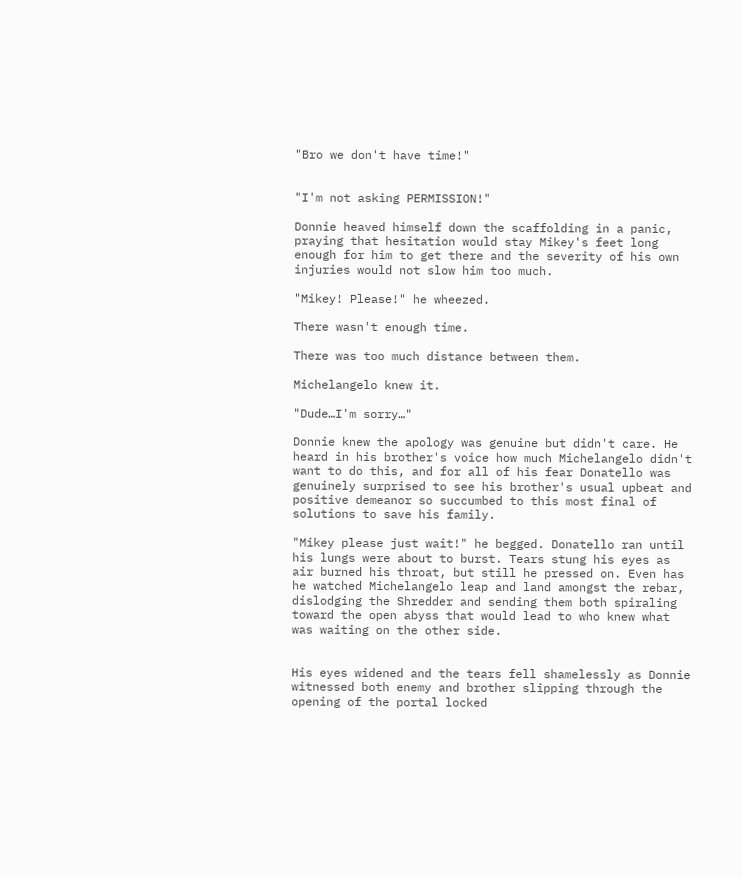"Bro we don't have time!"


"I'm not asking PERMISSION!"

Donnie heaved himself down the scaffolding in a panic, praying that hesitation would stay Mikey's feet long enough for him to get there and the severity of his own injuries would not slow him too much.

"Mikey! Please!" he wheezed.

There wasn't enough time.

There was too much distance between them.

Michelangelo knew it.

"Dude…I'm sorry…"

Donnie knew the apology was genuine but didn't care. He heard in his brother's voice how much Michelangelo didn't want to do this, and for all of his fear Donatello was genuinely surprised to see his brother's usual upbeat and positive demeanor so succumbed to this most final of solutions to save his family.

"Mikey please just wait!" he begged. Donatello ran until his lungs were about to burst. Tears stung his eyes as air burned his throat, but still he pressed on. Even has he watched Michelangelo leap and land amongst the rebar, dislodging the Shredder and sending them both spiraling toward the open abyss that would lead to who knew what was waiting on the other side.


His eyes widened and the tears fell shamelessly as Donnie witnessed both enemy and brother slipping through the opening of the portal locked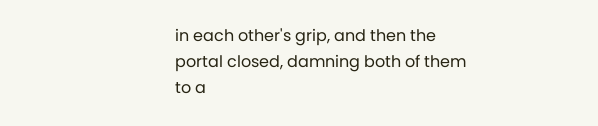in each other's grip, and then the portal closed, damning both of them to a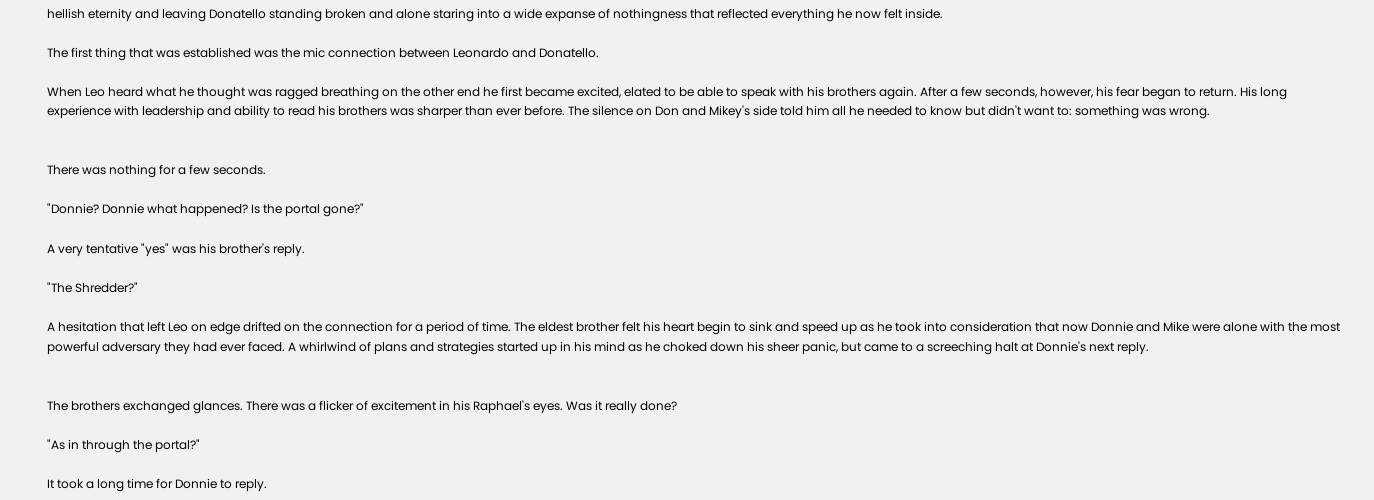hellish eternity and leaving Donatello standing broken and alone staring into a wide expanse of nothingness that reflected everything he now felt inside.

The first thing that was established was the mic connection between Leonardo and Donatello.

When Leo heard what he thought was ragged breathing on the other end he first became excited, elated to be able to speak with his brothers again. After a few seconds, however, his fear began to return. His long experience with leadership and ability to read his brothers was sharper than ever before. The silence on Don and Mikey's side told him all he needed to know but didn't want to: something was wrong.


There was nothing for a few seconds.

"Donnie? Donnie what happened? Is the portal gone?"

A very tentative "yes" was his brother's reply.

"The Shredder?"

A hesitation that left Leo on edge drifted on the connection for a period of time. The eldest brother felt his heart begin to sink and speed up as he took into consideration that now Donnie and Mike were alone with the most powerful adversary they had ever faced. A whirlwind of plans and strategies started up in his mind as he choked down his sheer panic, but came to a screeching halt at Donnie's next reply.


The brothers exchanged glances. There was a flicker of excitement in his Raphael's eyes. Was it really done?

"As in through the portal?"

It took a long time for Donnie to reply.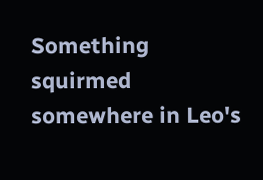Something squirmed somewhere in Leo's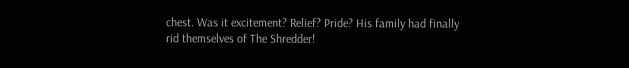chest. Was it excitement? Relief? Pride? His family had finally rid themselves of The Shredder!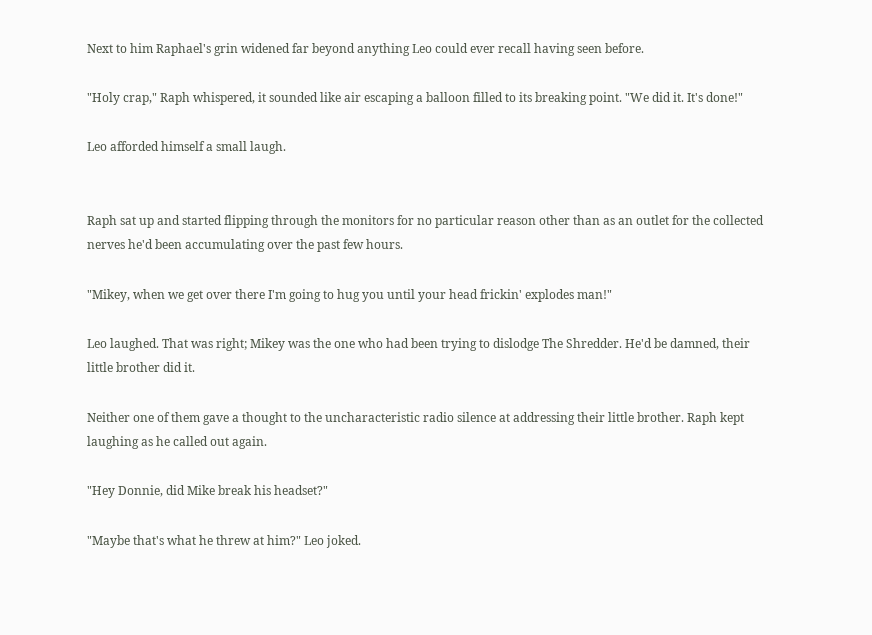Next to him Raphael's grin widened far beyond anything Leo could ever recall having seen before.

"Holy crap," Raph whispered, it sounded like air escaping a balloon filled to its breaking point. "We did it. It's done!"

Leo afforded himself a small laugh.


Raph sat up and started flipping through the monitors for no particular reason other than as an outlet for the collected nerves he'd been accumulating over the past few hours.

"Mikey, when we get over there I'm going to hug you until your head frickin' explodes man!"

Leo laughed. That was right; Mikey was the one who had been trying to dislodge The Shredder. He'd be damned, their little brother did it.

Neither one of them gave a thought to the uncharacteristic radio silence at addressing their little brother. Raph kept laughing as he called out again.

"Hey Donnie, did Mike break his headset?"

"Maybe that's what he threw at him?" Leo joked.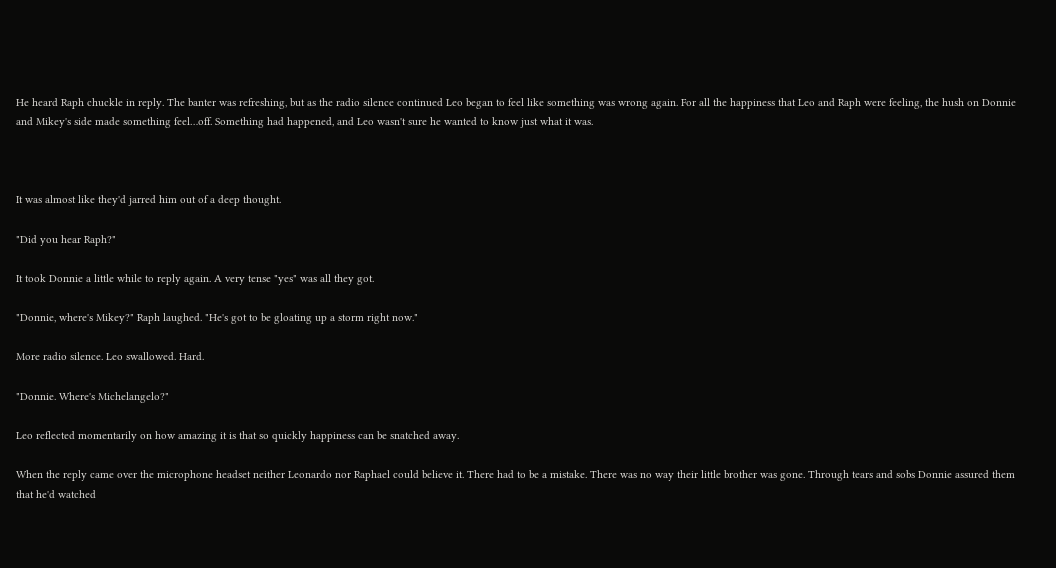He heard Raph chuckle in reply. The banter was refreshing, but as the radio silence continued Leo began to feel like something was wrong again. For all the happiness that Leo and Raph were feeling, the hush on Donnie and Mikey's side made something feel…off. Something had happened, and Leo wasn't sure he wanted to know just what it was.



It was almost like they'd jarred him out of a deep thought.

"Did you hear Raph?"

It took Donnie a little while to reply again. A very tense "yes" was all they got.

"Donnie, where's Mikey?" Raph laughed. "He's got to be gloating up a storm right now."

More radio silence. Leo swallowed. Hard.

"Donnie. Where's Michelangelo?"

Leo reflected momentarily on how amazing it is that so quickly happiness can be snatched away.

When the reply came over the microphone headset neither Leonardo nor Raphael could believe it. There had to be a mistake. There was no way their little brother was gone. Through tears and sobs Donnie assured them that he'd watched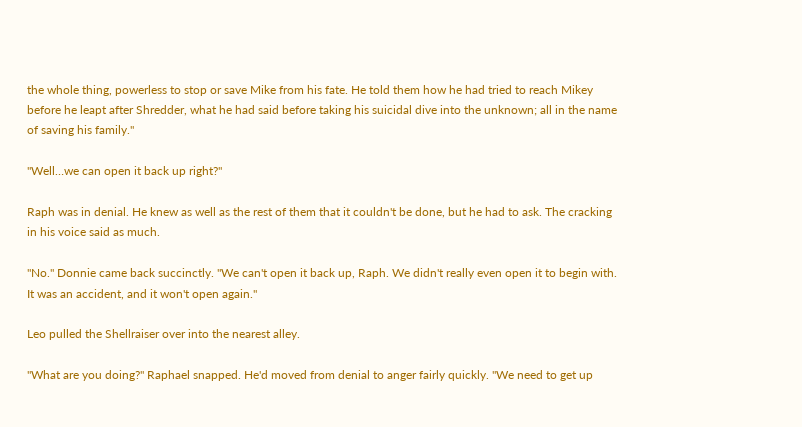the whole thing, powerless to stop or save Mike from his fate. He told them how he had tried to reach Mikey before he leapt after Shredder, what he had said before taking his suicidal dive into the unknown; all in the name of saving his family."

"Well…we can open it back up right?"

Raph was in denial. He knew as well as the rest of them that it couldn't be done, but he had to ask. The cracking in his voice said as much.

"No." Donnie came back succinctly. "We can't open it back up, Raph. We didn't really even open it to begin with. It was an accident, and it won't open again."

Leo pulled the Shellraiser over into the nearest alley.

"What are you doing?" Raphael snapped. He'd moved from denial to anger fairly quickly. "We need to get up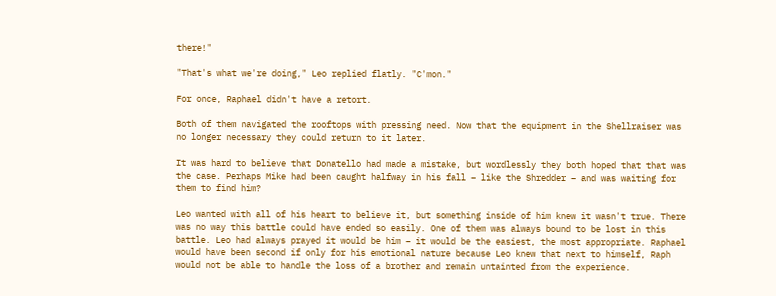there!"

"That's what we're doing," Leo replied flatly. "C'mon."

For once, Raphael didn't have a retort.

Both of them navigated the rooftops with pressing need. Now that the equipment in the Shellraiser was no longer necessary they could return to it later.

It was hard to believe that Donatello had made a mistake, but wordlessly they both hoped that that was the case. Perhaps Mike had been caught halfway in his fall – like the Shredder – and was waiting for them to find him?

Leo wanted with all of his heart to believe it, but something inside of him knew it wasn't true. There was no way this battle could have ended so easily. One of them was always bound to be lost in this battle. Leo had always prayed it would be him – it would be the easiest, the most appropriate. Raphael would have been second if only for his emotional nature because Leo knew that next to himself, Raph would not be able to handle the loss of a brother and remain untainted from the experience.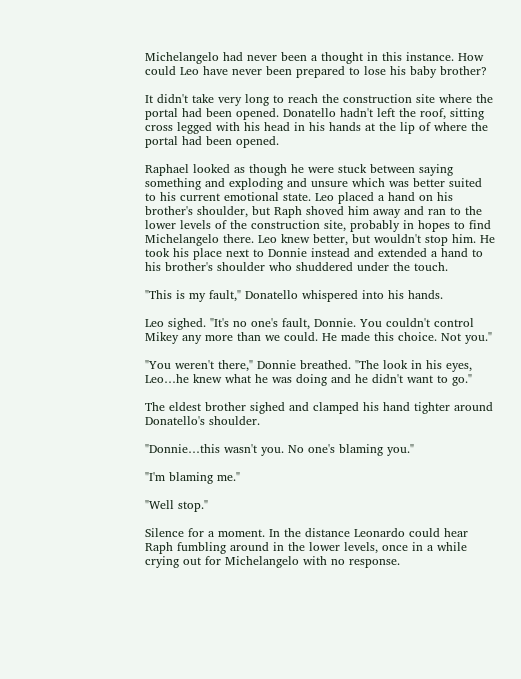Michelangelo had never been a thought in this instance. How could Leo have never been prepared to lose his baby brother?

It didn't take very long to reach the construction site where the portal had been opened. Donatello hadn't left the roof, sitting cross legged with his head in his hands at the lip of where the portal had been opened.

Raphael looked as though he were stuck between saying something and exploding and unsure which was better suited to his current emotional state. Leo placed a hand on his brother's shoulder, but Raph shoved him away and ran to the lower levels of the construction site, probably in hopes to find Michelangelo there. Leo knew better, but wouldn't stop him. He took his place next to Donnie instead and extended a hand to his brother's shoulder who shuddered under the touch.

"This is my fault," Donatello whispered into his hands.

Leo sighed. "It's no one's fault, Donnie. You couldn't control Mikey any more than we could. He made this choice. Not you."

"You weren't there," Donnie breathed. "The look in his eyes, Leo…he knew what he was doing and he didn't want to go."

The eldest brother sighed and clamped his hand tighter around Donatello's shoulder.

"Donnie…this wasn't you. No one's blaming you."

"I'm blaming me."

"Well stop."

Silence for a moment. In the distance Leonardo could hear Raph fumbling around in the lower levels, once in a while crying out for Michelangelo with no response.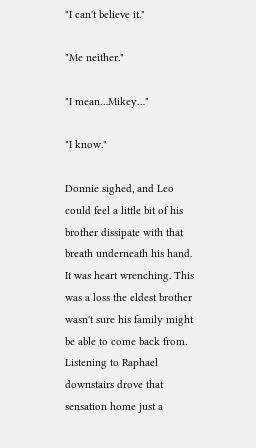"I can't believe it."

"Me neither."

"I mean…Mikey…"

"I know."

Donnie sighed, and Leo could feel a little bit of his brother dissipate with that breath underneath his hand. It was heart wrenching. This was a loss the eldest brother wasn't sure his family might be able to come back from. Listening to Raphael downstairs drove that sensation home just a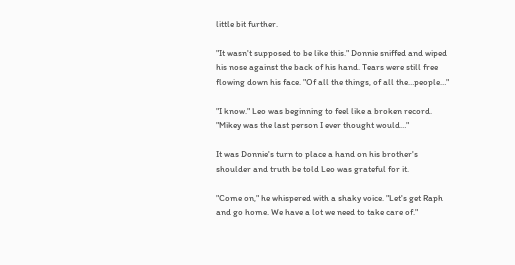little bit further.

"It wasn't supposed to be like this." Donnie sniffed and wiped his nose against the back of his hand. Tears were still free flowing down his face. "Of all the things, of all the…people…"

"I know." Leo was beginning to feel like a broken record. "Mikey was the last person I ever thought would…"

It was Donnie's turn to place a hand on his brother's shoulder and truth be told Leo was grateful for it.

"Come on," he whispered with a shaky voice. "Let's get Raph and go home. We have a lot we need to take care of."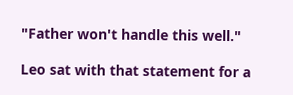"Father won't handle this well."

Leo sat with that statement for a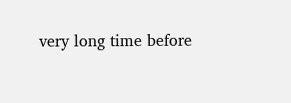very long time before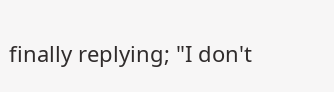finally replying; "I don't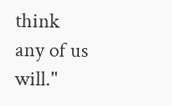think any of us will."